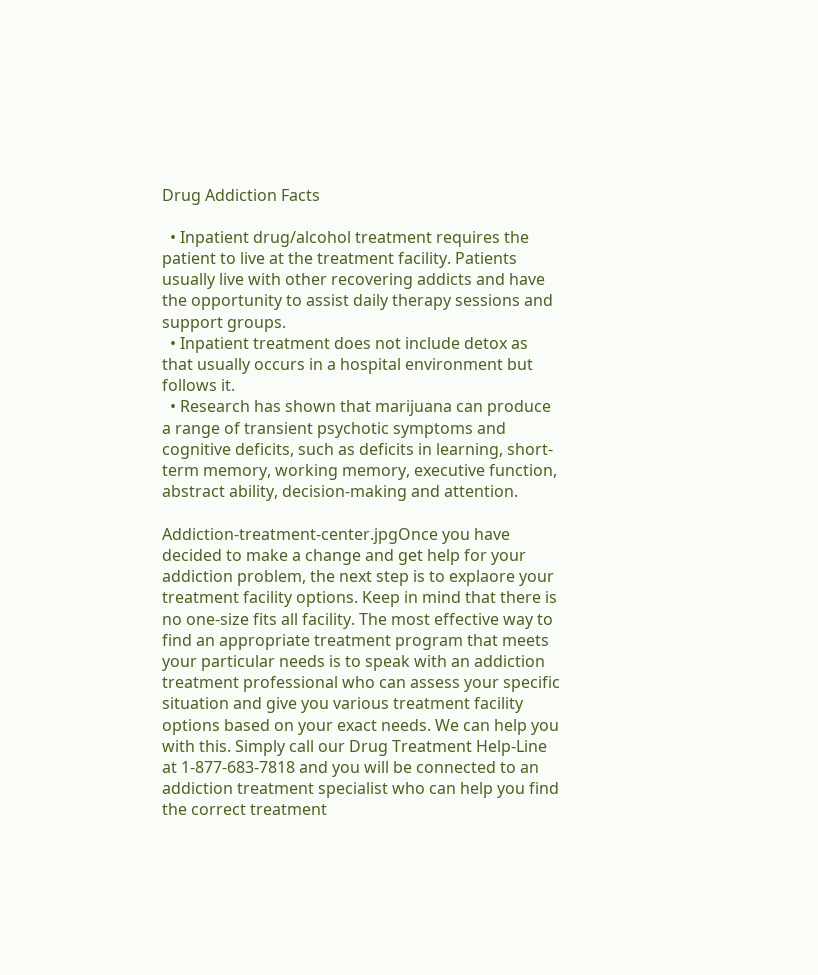Drug Addiction Facts

  • Inpatient drug/alcohol treatment requires the patient to live at the treatment facility. Patients usually live with other recovering addicts and have the opportunity to assist daily therapy sessions and support groups.
  • Inpatient treatment does not include detox as that usually occurs in a hospital environment but follows it.
  • Research has shown that marijuana can produce a range of transient psychotic symptoms and cognitive deficits, such as deficits in learning, short-term memory, working memory, executive function, abstract ability, decision-making and attention.

Addiction-treatment-center.jpgOnce you have decided to make a change and get help for your addiction problem, the next step is to explaore your treatment facility options. Keep in mind that there is no one-size fits all facility. The most effective way to find an appropriate treatment program that meets your particular needs is to speak with an addiction treatment professional who can assess your specific situation and give you various treatment facility options based on your exact needs. We can help you with this. Simply call our Drug Treatment Help-Line at 1-877-683-7818 and you will be connected to an addiction treatment specialist who can help you find the correct treatment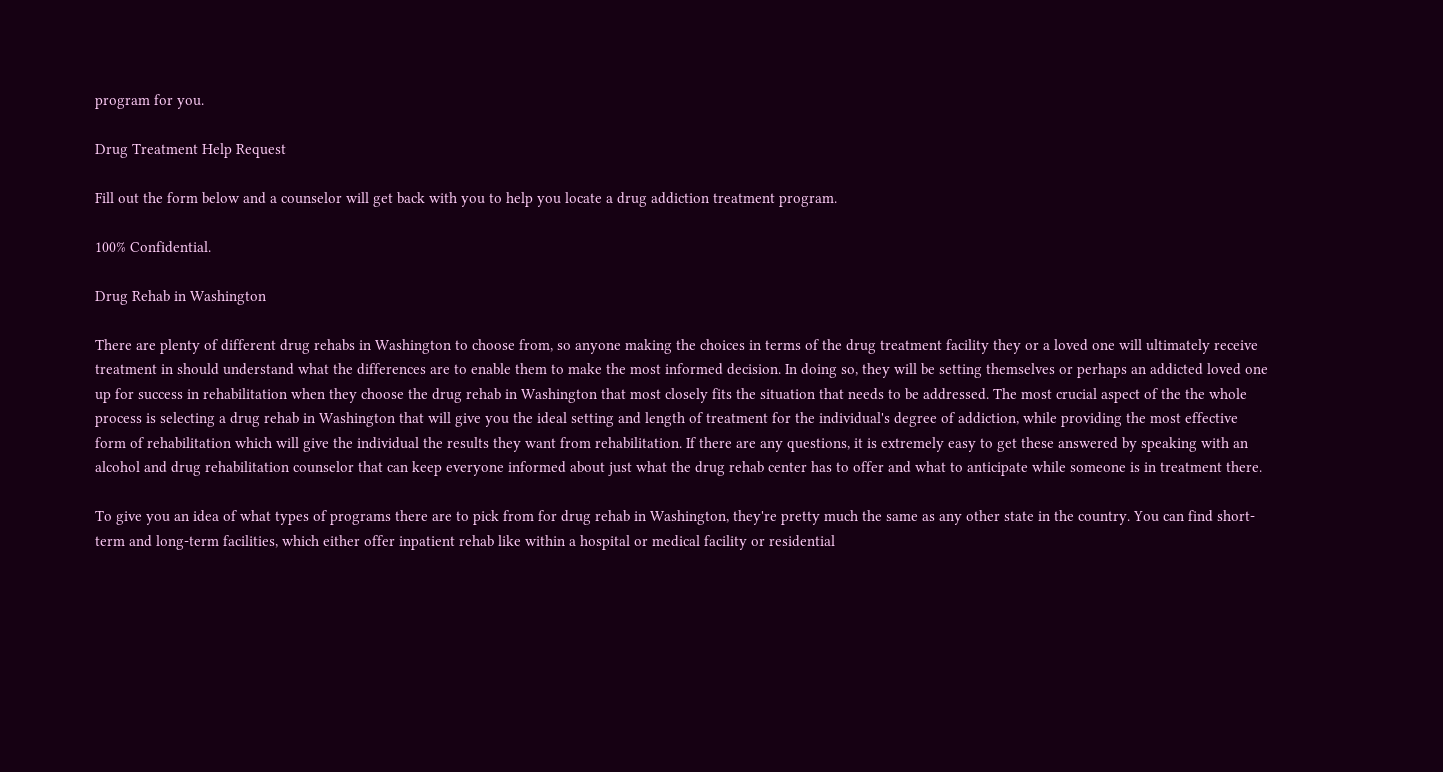program for you.

Drug Treatment Help Request

Fill out the form below and a counselor will get back with you to help you locate a drug addiction treatment program.

100% Confidential.

Drug Rehab in Washington

There are plenty of different drug rehabs in Washington to choose from, so anyone making the choices in terms of the drug treatment facility they or a loved one will ultimately receive treatment in should understand what the differences are to enable them to make the most informed decision. In doing so, they will be setting themselves or perhaps an addicted loved one up for success in rehabilitation when they choose the drug rehab in Washington that most closely fits the situation that needs to be addressed. The most crucial aspect of the the whole process is selecting a drug rehab in Washington that will give you the ideal setting and length of treatment for the individual's degree of addiction, while providing the most effective form of rehabilitation which will give the individual the results they want from rehabilitation. If there are any questions, it is extremely easy to get these answered by speaking with an alcohol and drug rehabilitation counselor that can keep everyone informed about just what the drug rehab center has to offer and what to anticipate while someone is in treatment there.

To give you an idea of what types of programs there are to pick from for drug rehab in Washington, they're pretty much the same as any other state in the country. You can find short-term and long-term facilities, which either offer inpatient rehab like within a hospital or medical facility or residential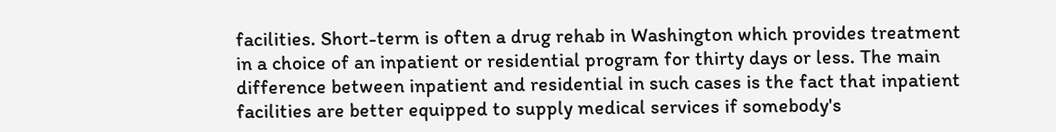facilities. Short-term is often a drug rehab in Washington which provides treatment in a choice of an inpatient or residential program for thirty days or less. The main difference between inpatient and residential in such cases is the fact that inpatient facilities are better equipped to supply medical services if somebody's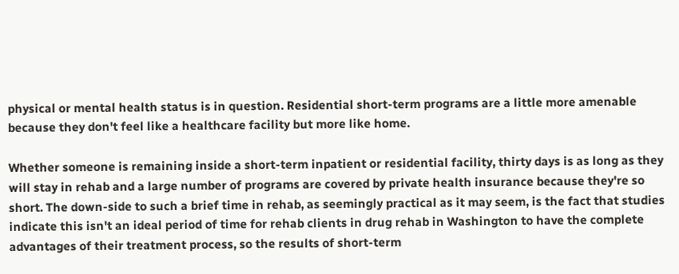physical or mental health status is in question. Residential short-term programs are a little more amenable because they don't feel like a healthcare facility but more like home.

Whether someone is remaining inside a short-term inpatient or residential facility, thirty days is as long as they will stay in rehab and a large number of programs are covered by private health insurance because they're so short. The down-side to such a brief time in rehab, as seemingly practical as it may seem, is the fact that studies indicate this isn't an ideal period of time for rehab clients in drug rehab in Washington to have the complete advantages of their treatment process, so the results of short-term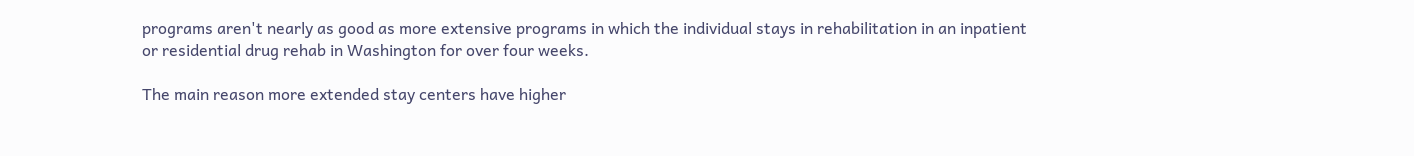programs aren't nearly as good as more extensive programs in which the individual stays in rehabilitation in an inpatient or residential drug rehab in Washington for over four weeks.

The main reason more extended stay centers have higher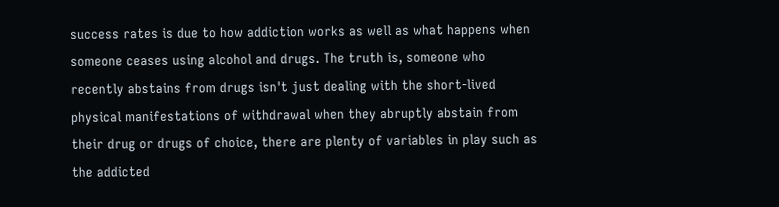success rates is due to how addiction works as well as what happens when someone ceases using alcohol and drugs. The truth is, someone who recently abstains from drugs isn't just dealing with the short-lived physical manifestations of withdrawal when they abruptly abstain from their drug or drugs of choice, there are plenty of variables in play such as the addicted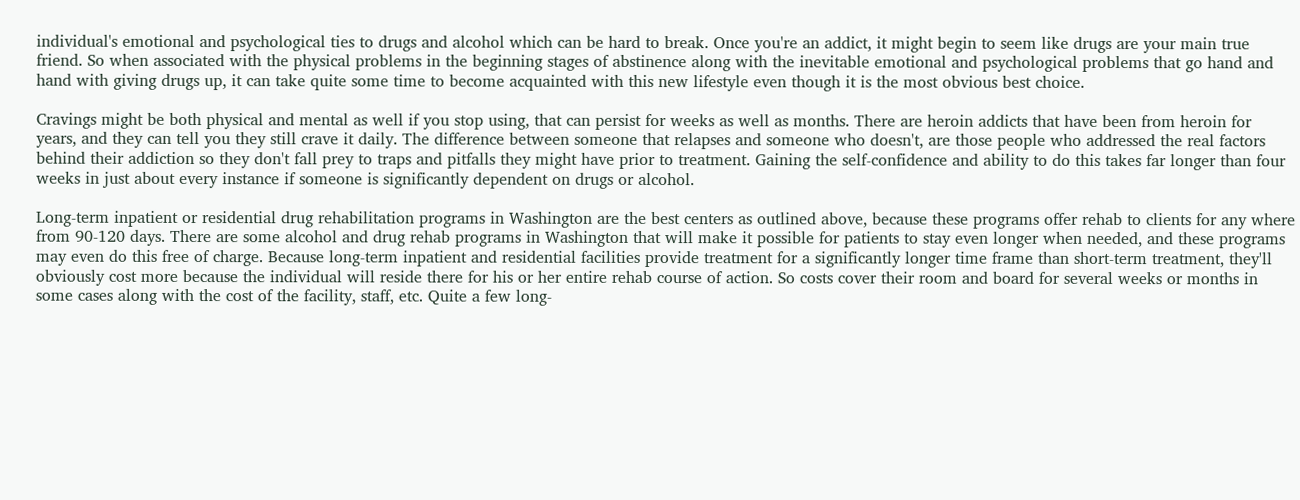individual's emotional and psychological ties to drugs and alcohol which can be hard to break. Once you're an addict, it might begin to seem like drugs are your main true friend. So when associated with the physical problems in the beginning stages of abstinence along with the inevitable emotional and psychological problems that go hand and hand with giving drugs up, it can take quite some time to become acquainted with this new lifestyle even though it is the most obvious best choice.

Cravings might be both physical and mental as well if you stop using, that can persist for weeks as well as months. There are heroin addicts that have been from heroin for years, and they can tell you they still crave it daily. The difference between someone that relapses and someone who doesn't, are those people who addressed the real factors behind their addiction so they don't fall prey to traps and pitfalls they might have prior to treatment. Gaining the self-confidence and ability to do this takes far longer than four weeks in just about every instance if someone is significantly dependent on drugs or alcohol.

Long-term inpatient or residential drug rehabilitation programs in Washington are the best centers as outlined above, because these programs offer rehab to clients for any where from 90-120 days. There are some alcohol and drug rehab programs in Washington that will make it possible for patients to stay even longer when needed, and these programs may even do this free of charge. Because long-term inpatient and residential facilities provide treatment for a significantly longer time frame than short-term treatment, they'll obviously cost more because the individual will reside there for his or her entire rehab course of action. So costs cover their room and board for several weeks or months in some cases along with the cost of the facility, staff, etc. Quite a few long-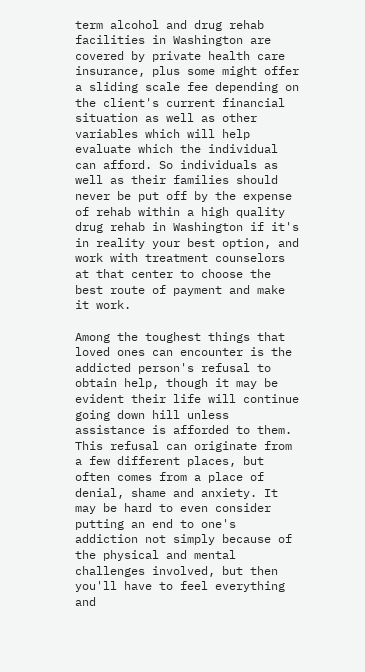term alcohol and drug rehab facilities in Washington are covered by private health care insurance, plus some might offer a sliding scale fee depending on the client's current financial situation as well as other variables which will help evaluate which the individual can afford. So individuals as well as their families should never be put off by the expense of rehab within a high quality drug rehab in Washington if it's in reality your best option, and work with treatment counselors at that center to choose the best route of payment and make it work.

Among the toughest things that loved ones can encounter is the addicted person's refusal to obtain help, though it may be evident their life will continue going down hill unless assistance is afforded to them. This refusal can originate from a few different places, but often comes from a place of denial, shame and anxiety. It may be hard to even consider putting an end to one's addiction not simply because of the physical and mental challenges involved, but then you'll have to feel everything and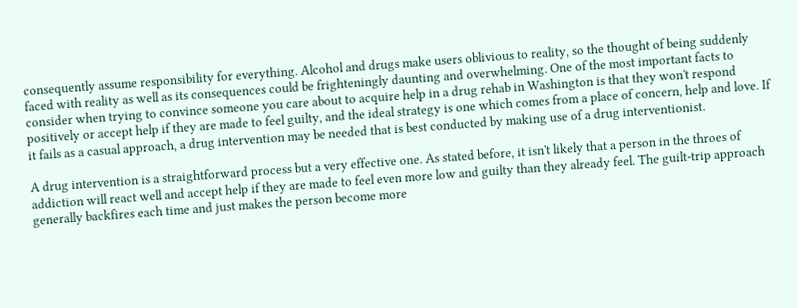consequently assume responsibility for everything. Alcohol and drugs make users oblivious to reality, so the thought of being suddenly faced with reality as well as its consequences could be frighteningly daunting and overwhelming. One of the most important facts to consider when trying to convince someone you care about to acquire help in a drug rehab in Washington is that they won't respond positively or accept help if they are made to feel guilty, and the ideal strategy is one which comes from a place of concern, help and love. If it fails as a casual approach, a drug intervention may be needed that is best conducted by making use of a drug interventionist.

A drug intervention is a straightforward process but a very effective one. As stated before, it isn't likely that a person in the throes of addiction will react well and accept help if they are made to feel even more low and guilty than they already feel. The guilt-trip approach generally backfires each time and just makes the person become more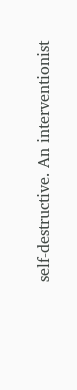self-destructive. An interventionist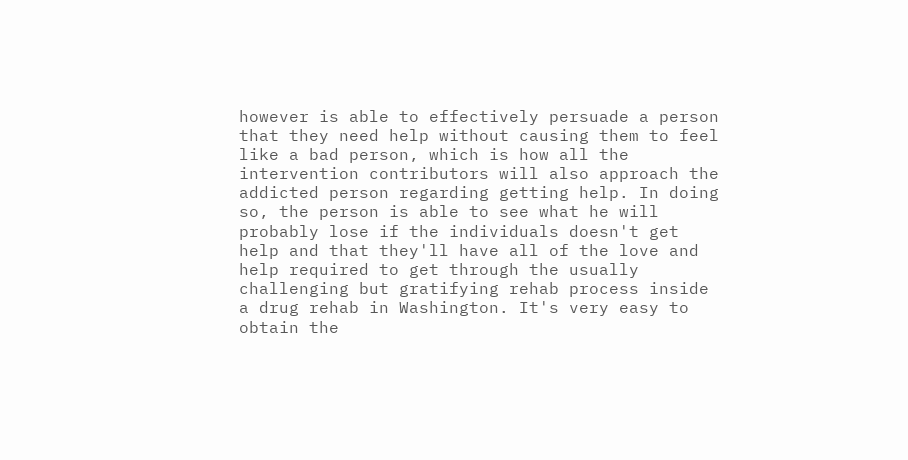however is able to effectively persuade a person that they need help without causing them to feel like a bad person, which is how all the intervention contributors will also approach the addicted person regarding getting help. In doing so, the person is able to see what he will probably lose if the individuals doesn't get help and that they'll have all of the love and help required to get through the usually challenging but gratifying rehab process inside a drug rehab in Washington. It's very easy to obtain the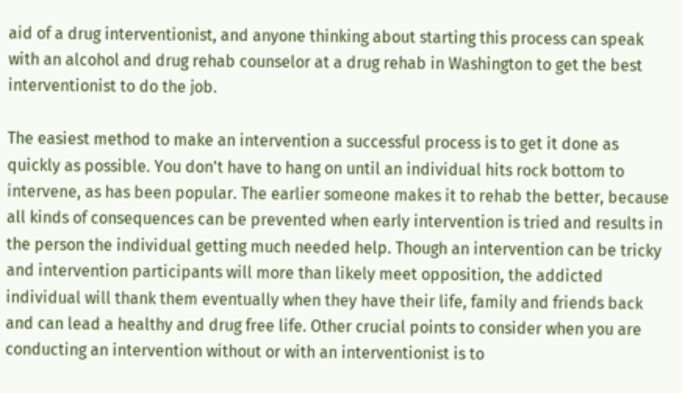aid of a drug interventionist, and anyone thinking about starting this process can speak with an alcohol and drug rehab counselor at a drug rehab in Washington to get the best interventionist to do the job.

The easiest method to make an intervention a successful process is to get it done as quickly as possible. You don't have to hang on until an individual hits rock bottom to intervene, as has been popular. The earlier someone makes it to rehab the better, because all kinds of consequences can be prevented when early intervention is tried and results in the person the individual getting much needed help. Though an intervention can be tricky and intervention participants will more than likely meet opposition, the addicted individual will thank them eventually when they have their life, family and friends back and can lead a healthy and drug free life. Other crucial points to consider when you are conducting an intervention without or with an interventionist is to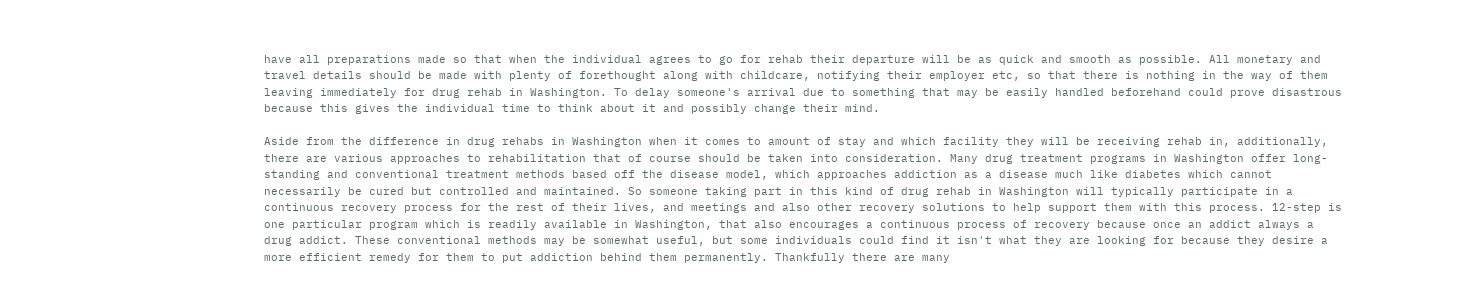have all preparations made so that when the individual agrees to go for rehab their departure will be as quick and smooth as possible. All monetary and travel details should be made with plenty of forethought along with childcare, notifying their employer etc, so that there is nothing in the way of them leaving immediately for drug rehab in Washington. To delay someone's arrival due to something that may be easily handled beforehand could prove disastrous because this gives the individual time to think about it and possibly change their mind.

Aside from the difference in drug rehabs in Washington when it comes to amount of stay and which facility they will be receiving rehab in, additionally, there are various approaches to rehabilitation that of course should be taken into consideration. Many drug treatment programs in Washington offer long-standing and conventional treatment methods based off the disease model, which approaches addiction as a disease much like diabetes which cannot necessarily be cured but controlled and maintained. So someone taking part in this kind of drug rehab in Washington will typically participate in a continuous recovery process for the rest of their lives, and meetings and also other recovery solutions to help support them with this process. 12-step is one particular program which is readily available in Washington, that also encourages a continuous process of recovery because once an addict always a drug addict. These conventional methods may be somewhat useful, but some individuals could find it isn't what they are looking for because they desire a more efficient remedy for them to put addiction behind them permanently. Thankfully there are many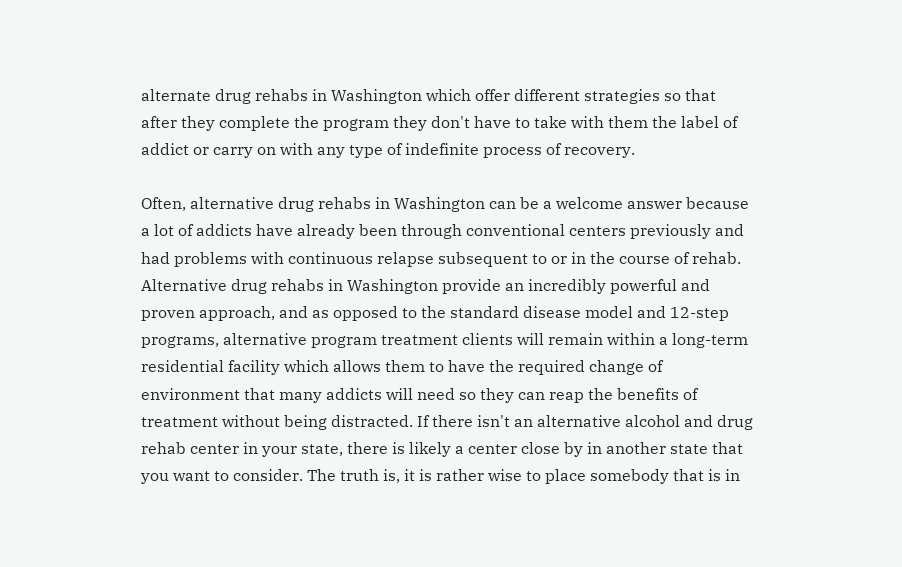alternate drug rehabs in Washington which offer different strategies so that after they complete the program they don't have to take with them the label of addict or carry on with any type of indefinite process of recovery.

Often, alternative drug rehabs in Washington can be a welcome answer because a lot of addicts have already been through conventional centers previously and had problems with continuous relapse subsequent to or in the course of rehab. Alternative drug rehabs in Washington provide an incredibly powerful and proven approach, and as opposed to the standard disease model and 12-step programs, alternative program treatment clients will remain within a long-term residential facility which allows them to have the required change of environment that many addicts will need so they can reap the benefits of treatment without being distracted. If there isn't an alternative alcohol and drug rehab center in your state, there is likely a center close by in another state that you want to consider. The truth is, it is rather wise to place somebody that is in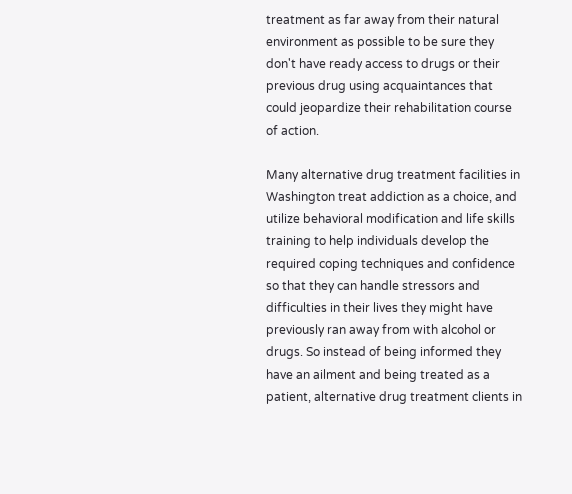treatment as far away from their natural environment as possible to be sure they don't have ready access to drugs or their previous drug using acquaintances that could jeopardize their rehabilitation course of action.

Many alternative drug treatment facilities in Washington treat addiction as a choice, and utilize behavioral modification and life skills training to help individuals develop the required coping techniques and confidence so that they can handle stressors and difficulties in their lives they might have previously ran away from with alcohol or drugs. So instead of being informed they have an ailment and being treated as a patient, alternative drug treatment clients in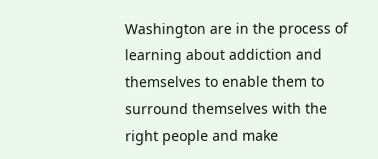Washington are in the process of learning about addiction and themselves to enable them to surround themselves with the right people and make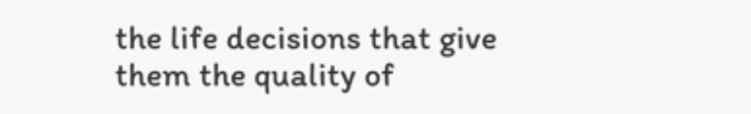the life decisions that give them the quality of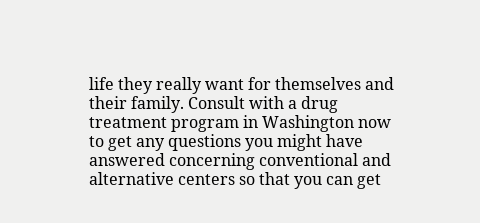life they really want for themselves and their family. Consult with a drug treatment program in Washington now to get any questions you might have answered concerning conventional and alternative centers so that you can get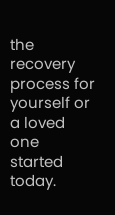the recovery process for yourself or a loved one started today.